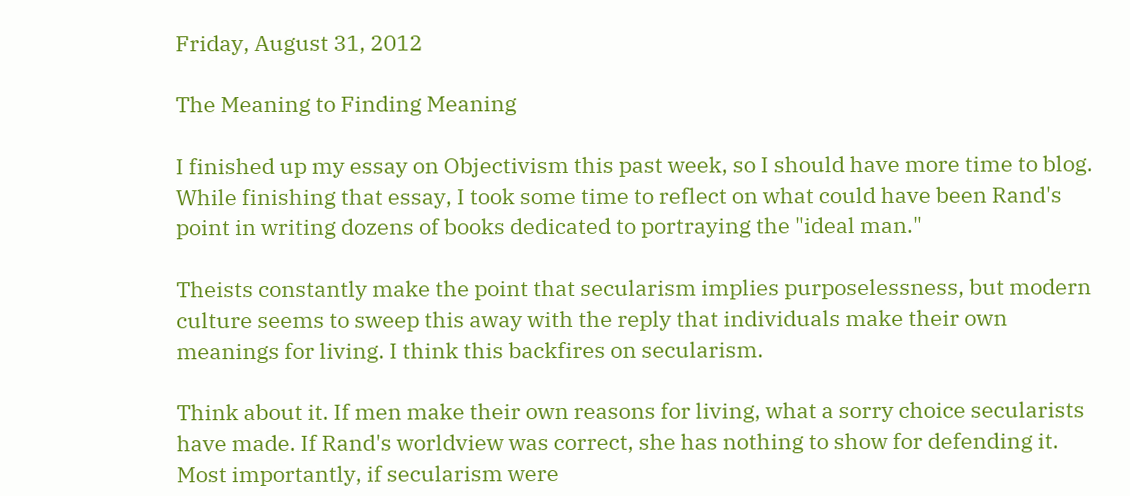Friday, August 31, 2012

The Meaning to Finding Meaning

I finished up my essay on Objectivism this past week, so I should have more time to blog. While finishing that essay, I took some time to reflect on what could have been Rand's point in writing dozens of books dedicated to portraying the "ideal man."

Theists constantly make the point that secularism implies purposelessness, but modern culture seems to sweep this away with the reply that individuals make their own meanings for living. I think this backfires on secularism.

Think about it. If men make their own reasons for living, what a sorry choice secularists have made. If Rand's worldview was correct, she has nothing to show for defending it. Most importantly, if secularism were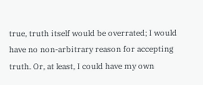true, truth itself would be overrated; I would have no non-arbitrary reason for accepting truth. Or, at least, I could have my own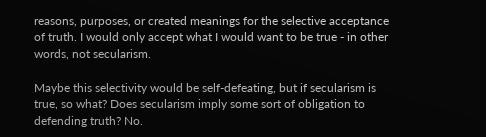reasons, purposes, or created meanings for the selective acceptance of truth. I would only accept what I would want to be true - in other words, not secularism.

Maybe this selectivity would be self-defeating, but if secularism is true, so what? Does secularism imply some sort of obligation to defending truth? No.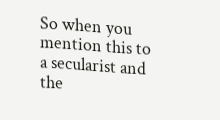So when you mention this to a secularist and the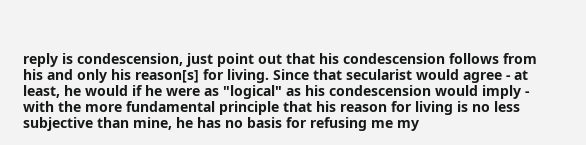reply is condescension, just point out that his condescension follows from his and only his reason[s] for living. Since that secularist would agree - at least, he would if he were as "logical" as his condescension would imply - with the more fundamental principle that his reason for living is no less subjective than mine, he has no basis for refusing me my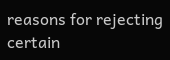reasons for rejecting certain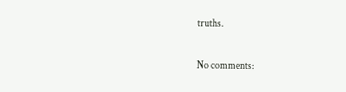truths.

No comments: